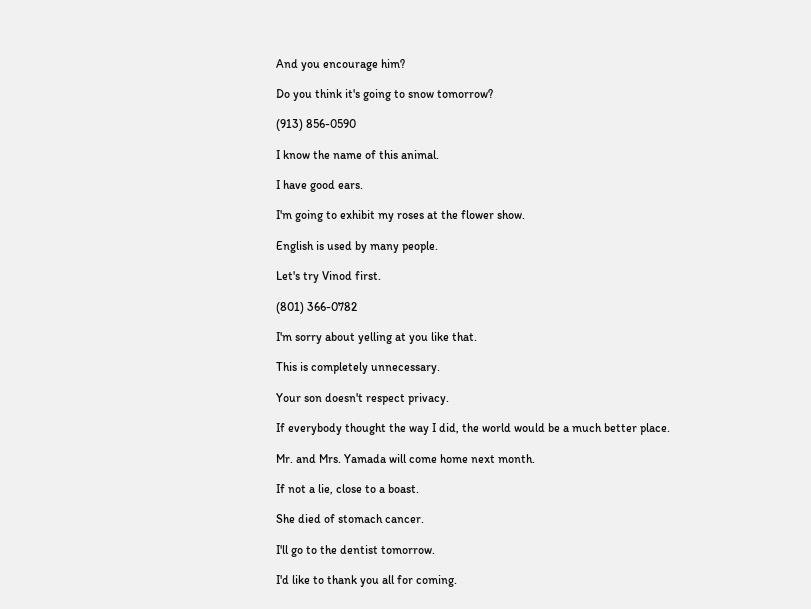And you encourage him?

Do you think it's going to snow tomorrow?

(913) 856-0590

I know the name of this animal.

I have good ears.

I'm going to exhibit my roses at the flower show.

English is used by many people.

Let's try Vinod first.

(801) 366-0782

I'm sorry about yelling at you like that.

This is completely unnecessary.

Your son doesn't respect privacy.

If everybody thought the way I did, the world would be a much better place.

Mr. and Mrs. Yamada will come home next month.

If not a lie, close to a boast.

She died of stomach cancer.

I'll go to the dentist tomorrow.

I'd like to thank you all for coming.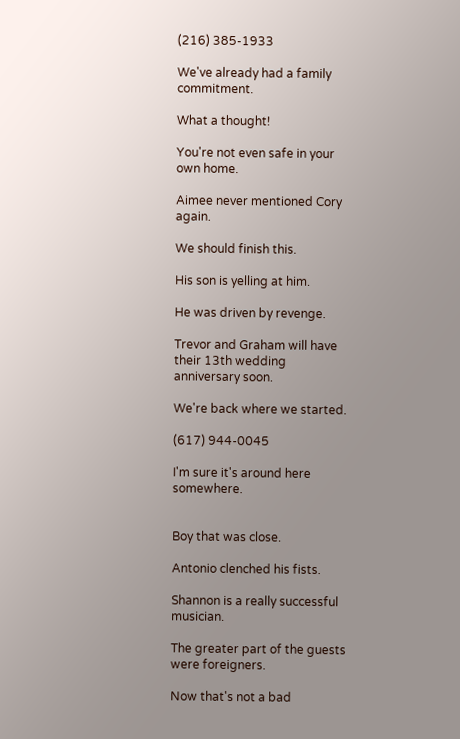(216) 385-1933

We've already had a family commitment.

What a thought!

You're not even safe in your own home.

Aimee never mentioned Cory again.

We should finish this.

His son is yelling at him.

He was driven by revenge.

Trevor and Graham will have their 13th wedding anniversary soon.

We're back where we started.

(617) 944-0045

I'm sure it's around here somewhere.


Boy that was close.

Antonio clenched his fists.

Shannon is a really successful musician.

The greater part of the guests were foreigners.

Now that's not a bad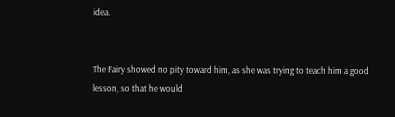idea.


The Fairy showed no pity toward him, as she was trying to teach him a good lesson, so that he would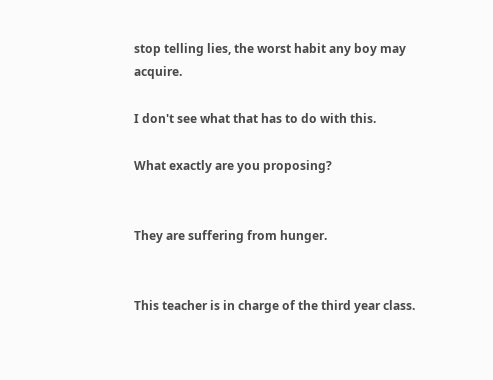stop telling lies, the worst habit any boy may acquire.

I don't see what that has to do with this.

What exactly are you proposing?


They are suffering from hunger.


This teacher is in charge of the third year class.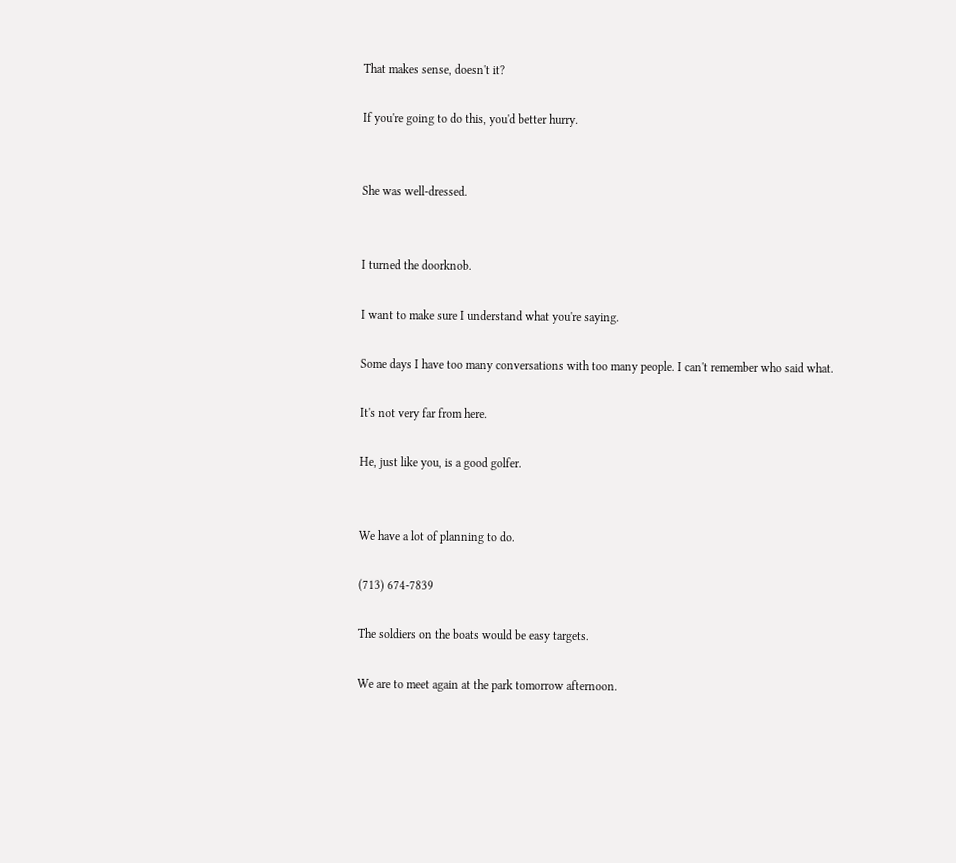That makes sense, doesn't it?

If you're going to do this, you'd better hurry.


She was well-dressed.


I turned the doorknob.

I want to make sure I understand what you're saying.

Some days I have too many conversations with too many people. I can't remember who said what.

It's not very far from here.

He, just like you, is a good golfer.


We have a lot of planning to do.

(713) 674-7839

The soldiers on the boats would be easy targets.

We are to meet again at the park tomorrow afternoon.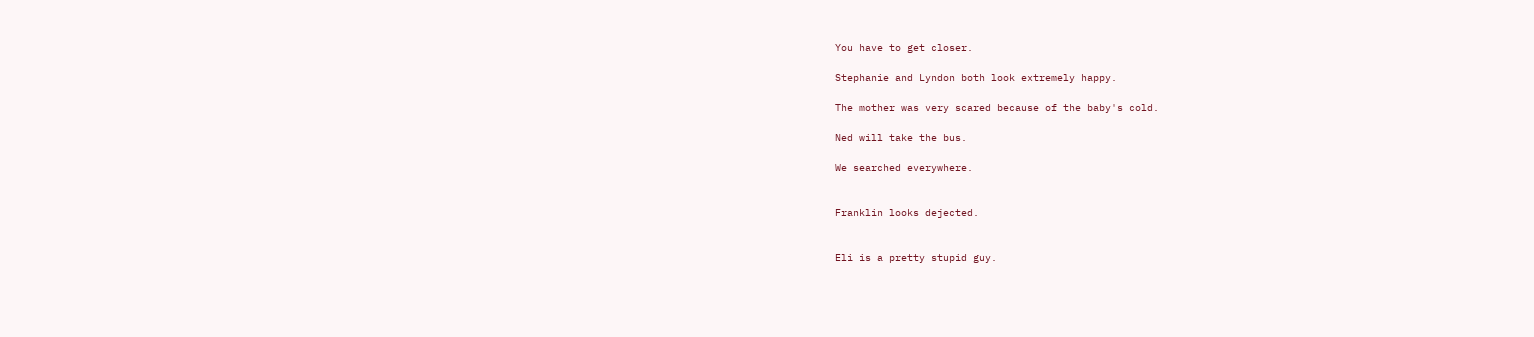You have to get closer.

Stephanie and Lyndon both look extremely happy.

The mother was very scared because of the baby's cold.

Ned will take the bus.

We searched everywhere.


Franklin looks dejected.


Eli is a pretty stupid guy.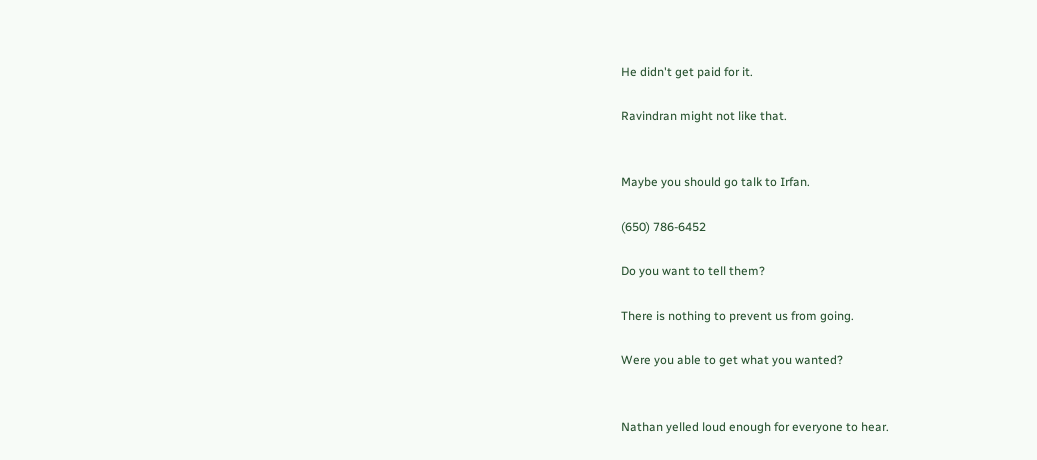He didn't get paid for it.

Ravindran might not like that.


Maybe you should go talk to Irfan.

(650) 786-6452

Do you want to tell them?

There is nothing to prevent us from going.

Were you able to get what you wanted?


Nathan yelled loud enough for everyone to hear.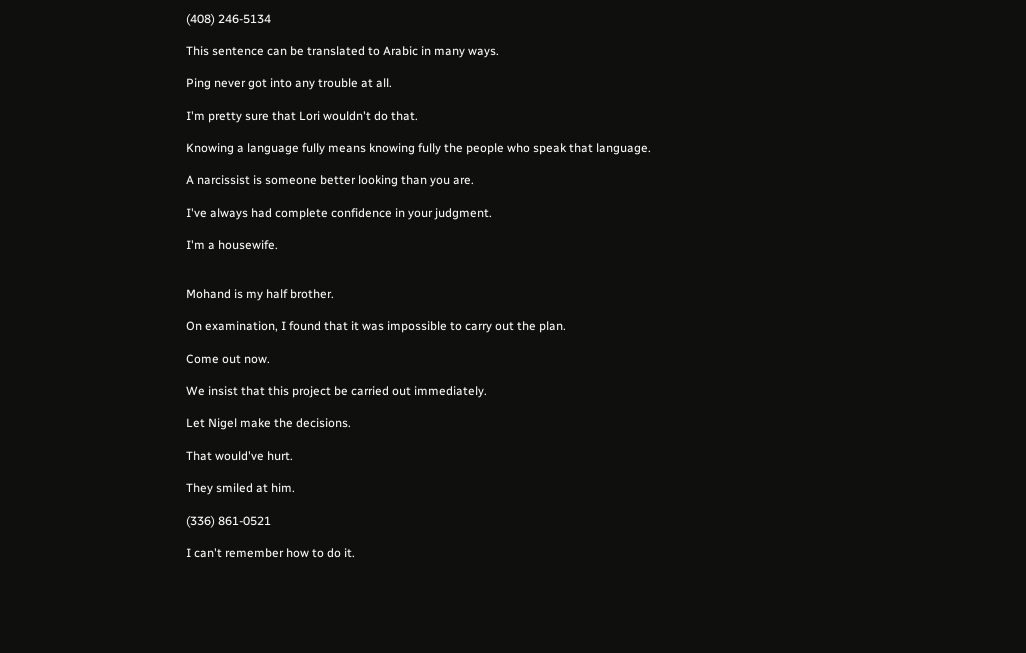(408) 246-5134

This sentence can be translated to Arabic in many ways.

Ping never got into any trouble at all.

I'm pretty sure that Lori wouldn't do that.

Knowing a language fully means knowing fully the people who speak that language.

A narcissist is someone better looking than you are.

I've always had complete confidence in your judgment.

I'm a housewife.


Mohand is my half brother.

On examination, I found that it was impossible to carry out the plan.

Come out now.

We insist that this project be carried out immediately.

Let Nigel make the decisions.

That would've hurt.

They smiled at him.

(336) 861-0521

I can't remember how to do it.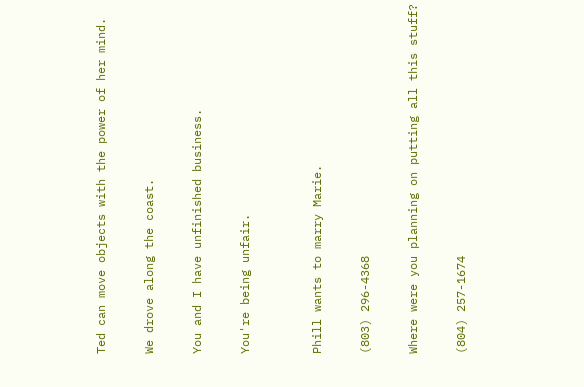Ted can move objects with the power of her mind.

We drove along the coast.

You and I have unfinished business.

You're being unfair.


Phill wants to marry Marie.

(803) 296-4368

Where were you planning on putting all this stuff?

(804) 257-1674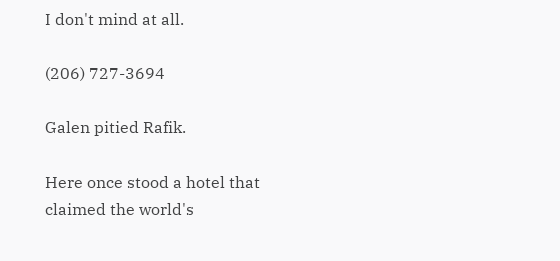I don't mind at all.

(206) 727-3694

Galen pitied Rafik.

Here once stood a hotel that claimed the world's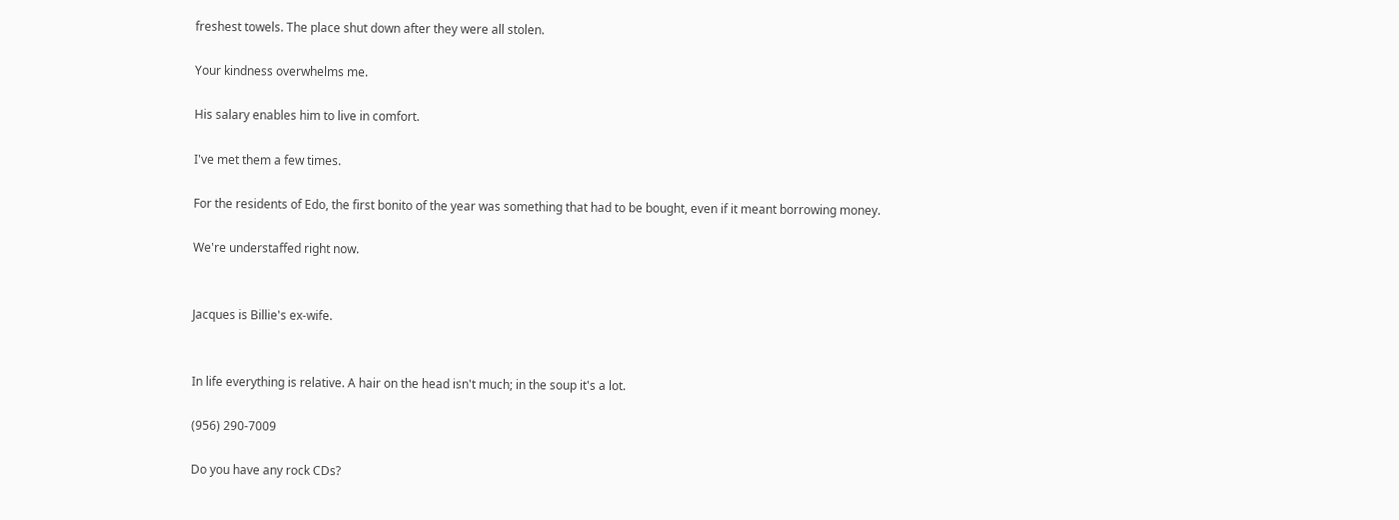freshest towels. The place shut down after they were all stolen.

Your kindness overwhelms me.

His salary enables him to live in comfort.

I've met them a few times.

For the residents of Edo, the first bonito of the year was something that had to be bought, even if it meant borrowing money.

We're understaffed right now.


Jacques is Billie's ex-wife.


In life everything is relative. A hair on the head isn't much; in the soup it's a lot.

(956) 290-7009

Do you have any rock CDs?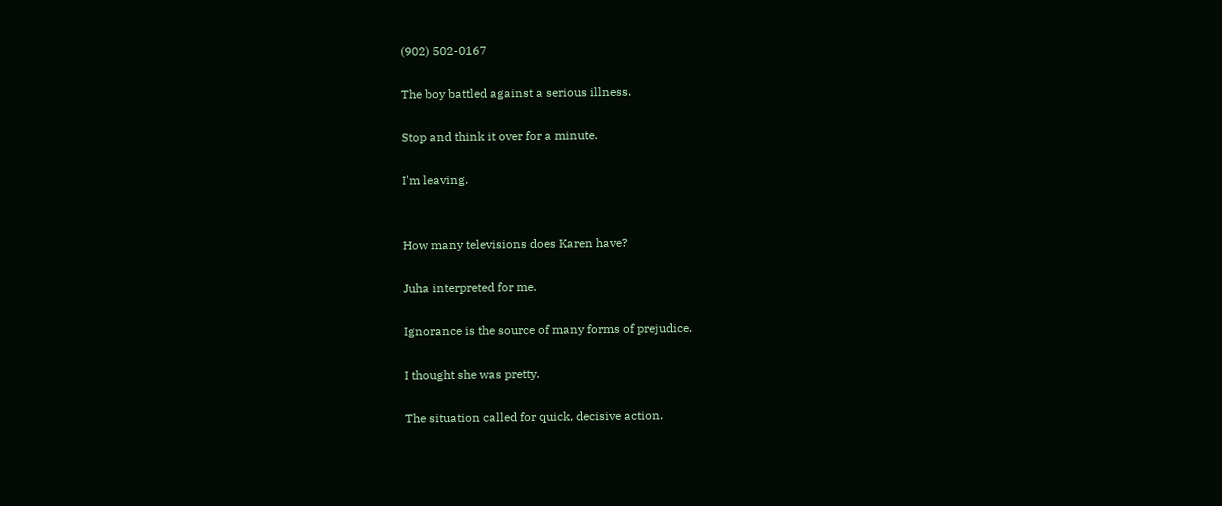(902) 502-0167

The boy battled against a serious illness.

Stop and think it over for a minute.

I'm leaving.


How many televisions does Karen have?

Juha interpreted for me.

Ignorance is the source of many forms of prejudice.

I thought she was pretty.

The situation called for quick, decisive action.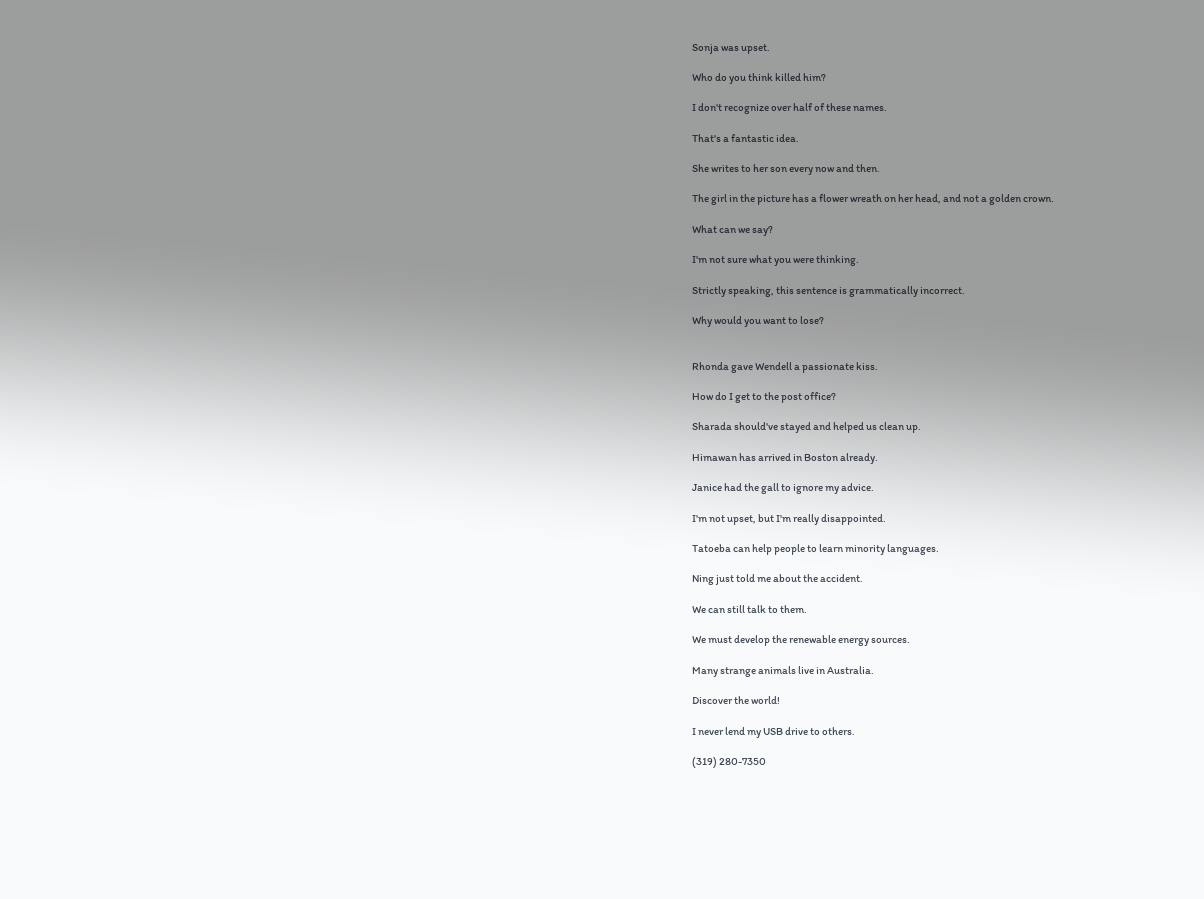Sonja was upset.

Who do you think killed him?

I don't recognize over half of these names.

That's a fantastic idea.

She writes to her son every now and then.

The girl in the picture has a flower wreath on her head, and not a golden crown.

What can we say?

I'm not sure what you were thinking.

Strictly speaking, this sentence is grammatically incorrect.

Why would you want to lose?


Rhonda gave Wendell a passionate kiss.

How do I get to the post office?

Sharada should've stayed and helped us clean up.

Himawan has arrived in Boston already.

Janice had the gall to ignore my advice.

I'm not upset, but I'm really disappointed.

Tatoeba can help people to learn minority languages.

Ning just told me about the accident.

We can still talk to them.

We must develop the renewable energy sources.

Many strange animals live in Australia.

Discover the world!

I never lend my USB drive to others.

(319) 280-7350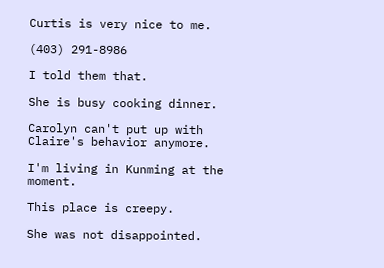Curtis is very nice to me.

(403) 291-8986

I told them that.

She is busy cooking dinner.

Carolyn can't put up with Claire's behavior anymore.

I'm living in Kunming at the moment.

This place is creepy.

She was not disappointed.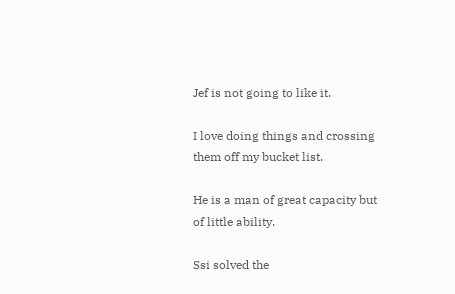Jef is not going to like it.

I love doing things and crossing them off my bucket list.

He is a man of great capacity but of little ability.

Ssi solved the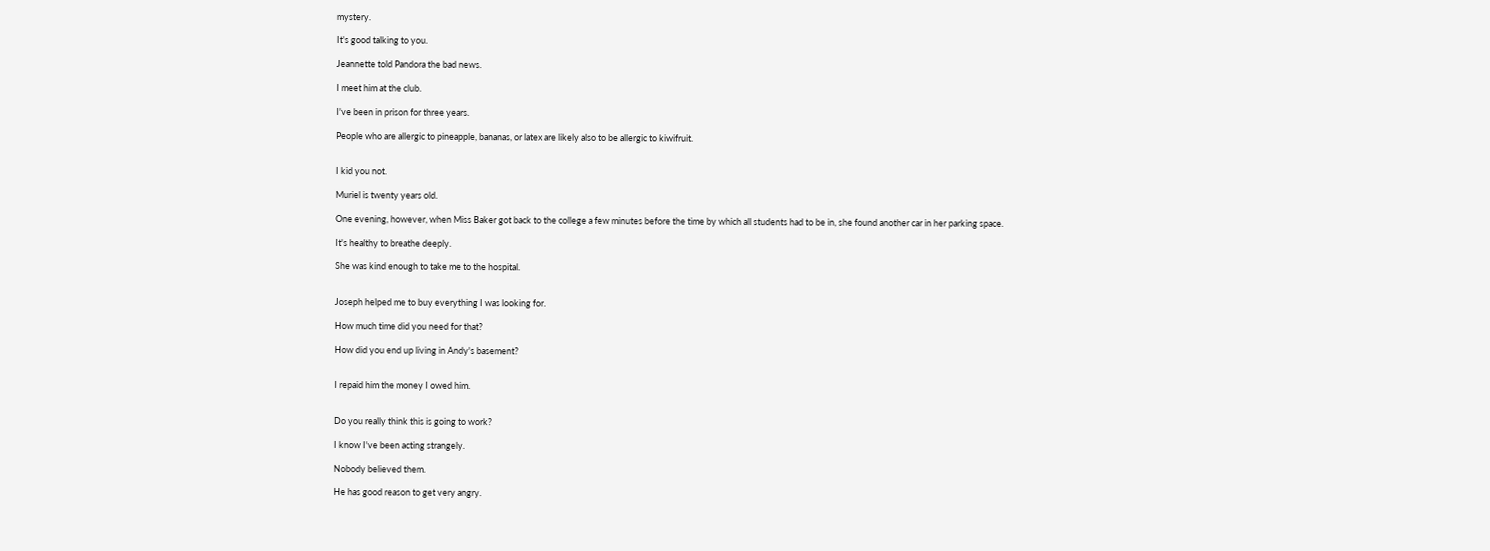mystery.

It's good talking to you.

Jeannette told Pandora the bad news.

I meet him at the club.

I've been in prison for three years.

People who are allergic to pineapple, bananas, or latex are likely also to be allergic to kiwifruit.


I kid you not.

Muriel is twenty years old.

One evening, however, when Miss Baker got back to the college a few minutes before the time by which all students had to be in, she found another car in her parking space.

It's healthy to breathe deeply.

She was kind enough to take me to the hospital.


Joseph helped me to buy everything I was looking for.

How much time did you need for that?

How did you end up living in Andy's basement?


I repaid him the money I owed him.


Do you really think this is going to work?

I know I've been acting strangely.

Nobody believed them.

He has good reason to get very angry.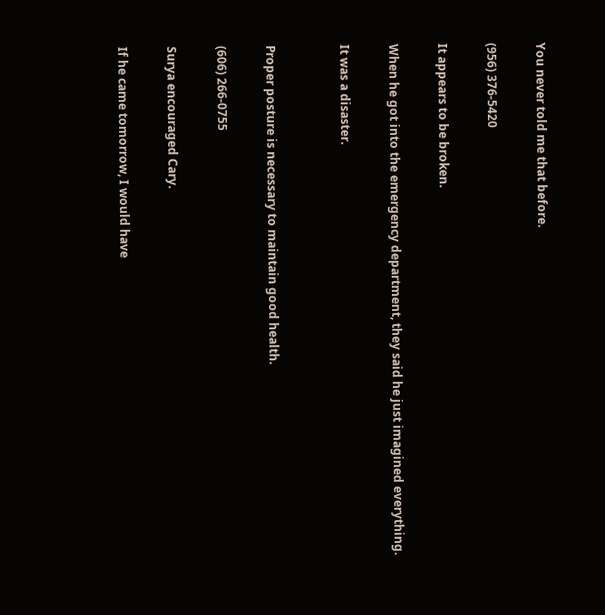You never told me that before.

(956) 376-5420

It appears to be broken.

When he got into the emergency department, they said he just imagined everything.

It was a disaster.


Proper posture is necessary to maintain good health.

(606) 266-0755

Surya encouraged Cary.

If he came tomorrow, I would have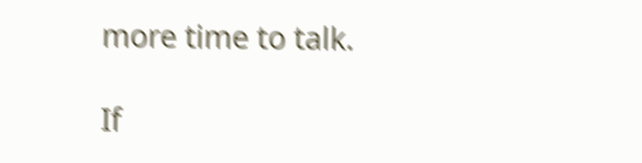more time to talk.

If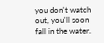you don't watch out, you'll soon fall in the water.